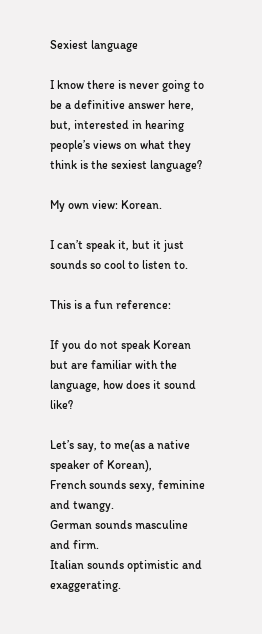Sexiest language

I know there is never going to be a definitive answer here, but, interested in hearing people’s views on what they think is the sexiest language?

My own view: Korean.

I can’t speak it, but it just sounds so cool to listen to.

This is a fun reference:

If you do not speak Korean but are familiar with the language, how does it sound like?

Let’s say, to me(as a native speaker of Korean),
French sounds sexy, feminine and twangy.
German sounds masculine and firm.
Italian sounds optimistic and exaggerating.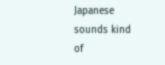Japanese sounds kind of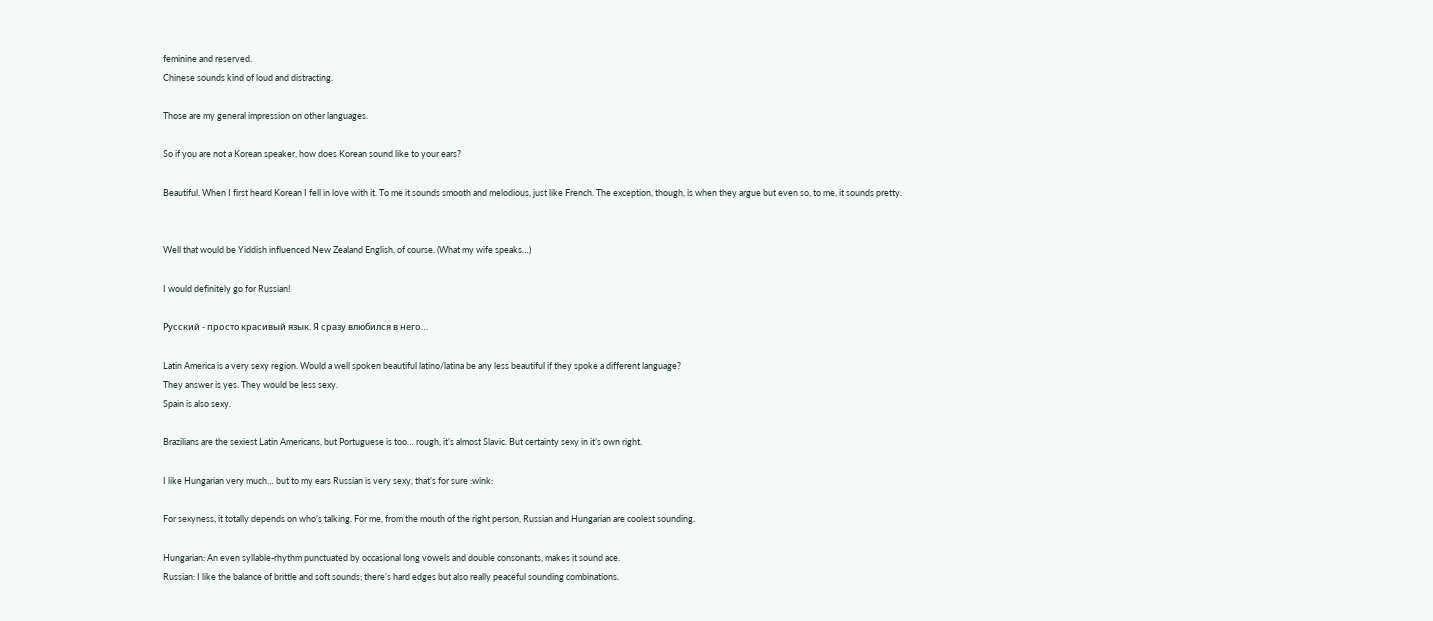feminine and reserved.
Chinese sounds kind of loud and distracting.

Those are my general impression on other languages.

So if you are not a Korean speaker, how does Korean sound like to your ears?

Beautiful. When I first heard Korean I fell in love with it. To me it sounds smooth and melodious, just like French. The exception, though, is when they argue but even so, to me, it sounds pretty.


Well that would be Yiddish influenced New Zealand English, of course. (What my wife speaks…)

I would definitely go for Russian!

Русский - прoсто красивый язык. Я сразу влюбился в нeгo…

Latin America is a very sexy region. Would a well spoken beautiful latino/latina be any less beautiful if they spoke a different language?
They answer is yes. They would be less sexy.
Spain is also sexy.

Brazilians are the sexiest Latin Americans, but Portuguese is too… rough, it’s almost Slavic. But certainty sexy in it’s own right.

I like Hungarian very much… but to my ears Russian is very sexy, that’s for sure :wink:

For sexyness, it totally depends on who’s talking. For me, from the mouth of the right person, Russian and Hungarian are coolest sounding.

Hungarian: An even syllable-rhythm punctuated by occasional long vowels and double consonants, makes it sound ace.
Russian: I like the balance of brittle and soft sounds; there’s hard edges but also really peaceful sounding combinations.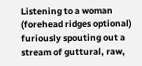Listening to a woman (forehead ridges optional) furiously spouting out a stream of guttural, raw,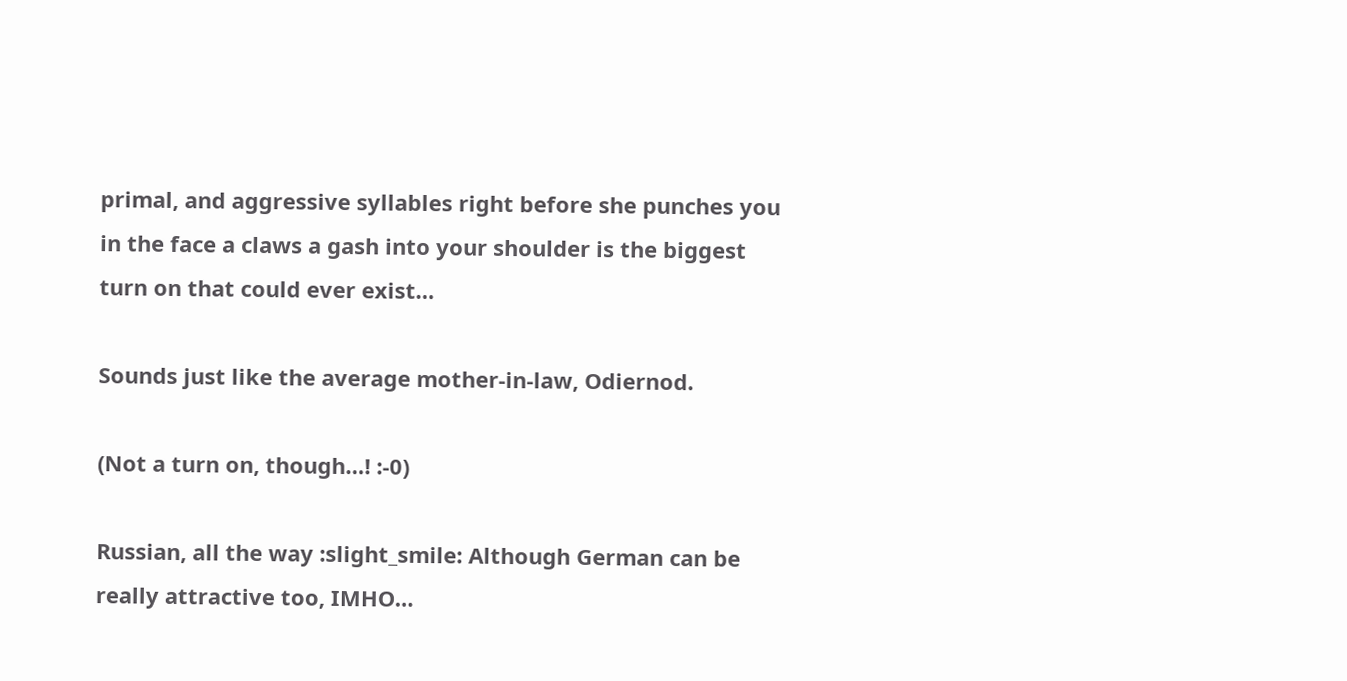primal, and aggressive syllables right before she punches you in the face a claws a gash into your shoulder is the biggest turn on that could ever exist…

Sounds just like the average mother-in-law, Odiernod.

(Not a turn on, though…! :-0)

Russian, all the way :slight_smile: Although German can be really attractive too, IMHO…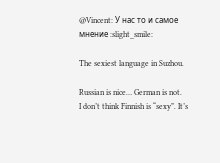@Vincent: У нас то и самое мнение :slight_smile:

The sexiest language in Suzhou.

Russian is nice… German is not.
I don’t think Finnish is “sexy”. It’s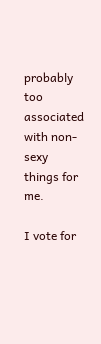probably too associated with non-sexy things for me.

I vote for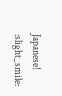Japanese! :slight_smile: